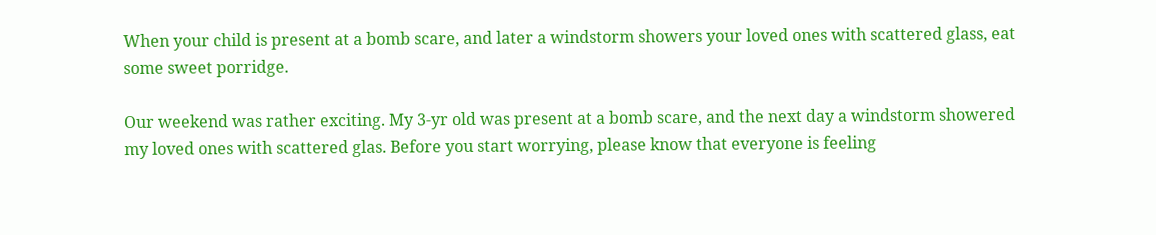When your child is present at a bomb scare, and later a windstorm showers your loved ones with scattered glass, eat some sweet porridge.

Our weekend was rather exciting. My 3-yr old was present at a bomb scare, and the next day a windstorm showered my loved ones with scattered glas. Before you start worrying, please know that everyone is feeling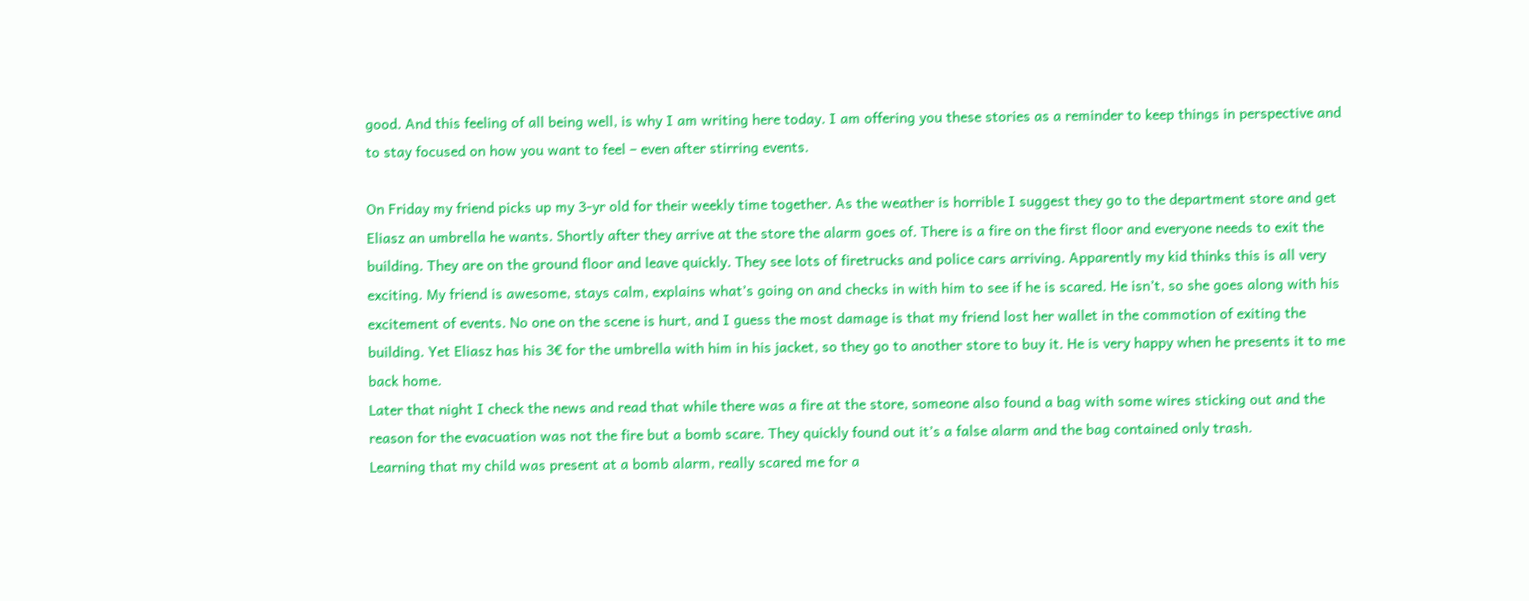good. And this feeling of all being well, is why I am writing here today. I am offering you these stories as a reminder to keep things in perspective and to stay focused on how you want to feel – even after stirring events.

On Friday my friend picks up my 3-yr old for their weekly time together. As the weather is horrible I suggest they go to the department store and get Eliasz an umbrella he wants. Shortly after they arrive at the store the alarm goes of. There is a fire on the first floor and everyone needs to exit the building. They are on the ground floor and leave quickly. They see lots of firetrucks and police cars arriving. Apparently my kid thinks this is all very exciting. My friend is awesome, stays calm, explains what’s going on and checks in with him to see if he is scared. He isn’t, so she goes along with his excitement of events. No one on the scene is hurt, and I guess the most damage is that my friend lost her wallet in the commotion of exiting the building. Yet Eliasz has his 3€ for the umbrella with him in his jacket, so they go to another store to buy it. He is very happy when he presents it to me back home.
Later that night I check the news and read that while there was a fire at the store, someone also found a bag with some wires sticking out and the reason for the evacuation was not the fire but a bomb scare. They quickly found out it’s a false alarm and the bag contained only trash.
Learning that my child was present at a bomb alarm, really scared me for a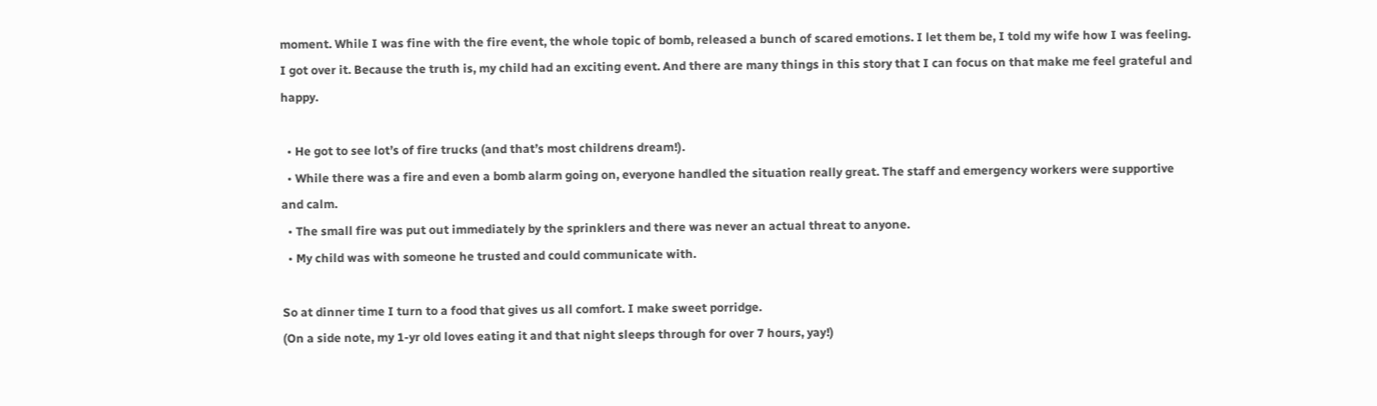moment. While I was fine with the fire event, the whole topic of bomb, released a bunch of scared emotions. I let them be, I told my wife how I was feeling. I got over it. Because the truth is, my child had an exciting event. And there are many things in this story that I can focus on that make me feel grateful and happy.

  • He got to see lot’s of fire trucks (and that’s most childrens dream!).
  • While there was a fire and even a bomb alarm going on, everyone handled the situation really great. The staff and emergency workers were supportive and calm.
  • The small fire was put out immediately by the sprinklers and there was never an actual threat to anyone.
  • My child was with someone he trusted and could communicate with.

So at dinner time I turn to a food that gives us all comfort. I make sweet porridge.
(On a side note, my 1-yr old loves eating it and that night sleeps through for over 7 hours, yay!)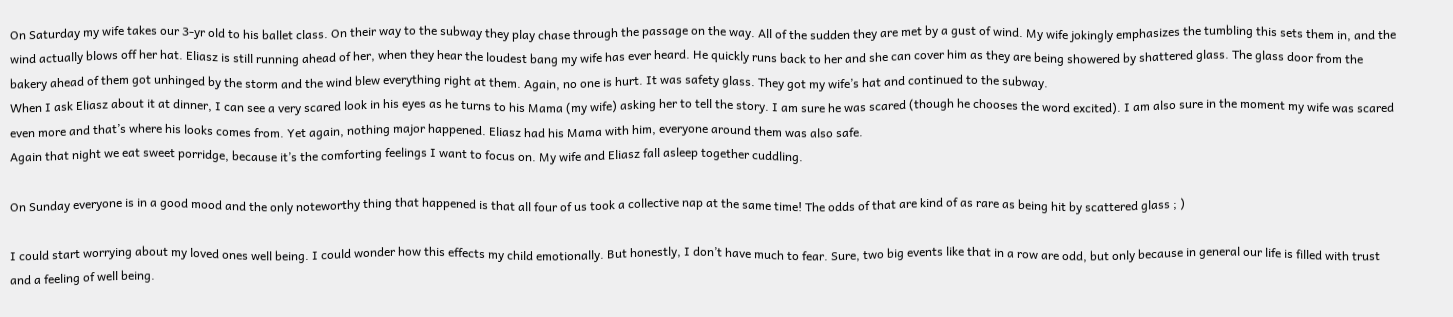On Saturday my wife takes our 3-yr old to his ballet class. On their way to the subway they play chase through the passage on the way. All of the sudden they are met by a gust of wind. My wife jokingly emphasizes the tumbling this sets them in, and the wind actually blows off her hat. Eliasz is still running ahead of her, when they hear the loudest bang my wife has ever heard. He quickly runs back to her and she can cover him as they are being showered by shattered glass. The glass door from the bakery ahead of them got unhinged by the storm and the wind blew everything right at them. Again, no one is hurt. It was safety glass. They got my wife’s hat and continued to the subway.
When I ask Eliasz about it at dinner, I can see a very scared look in his eyes as he turns to his Mama (my wife) asking her to tell the story. I am sure he was scared (though he chooses the word excited). I am also sure in the moment my wife was scared even more and that’s where his looks comes from. Yet again, nothing major happened. Eliasz had his Mama with him, everyone around them was also safe.
Again that night we eat sweet porridge, because it’s the comforting feelings I want to focus on. My wife and Eliasz fall asleep together cuddling.

On Sunday everyone is in a good mood and the only noteworthy thing that happened is that all four of us took a collective nap at the same time! The odds of that are kind of as rare as being hit by scattered glass ; )

I could start worrying about my loved ones well being. I could wonder how this effects my child emotionally. But honestly, I don’t have much to fear. Sure, two big events like that in a row are odd, but only because in general our life is filled with trust and a feeling of well being.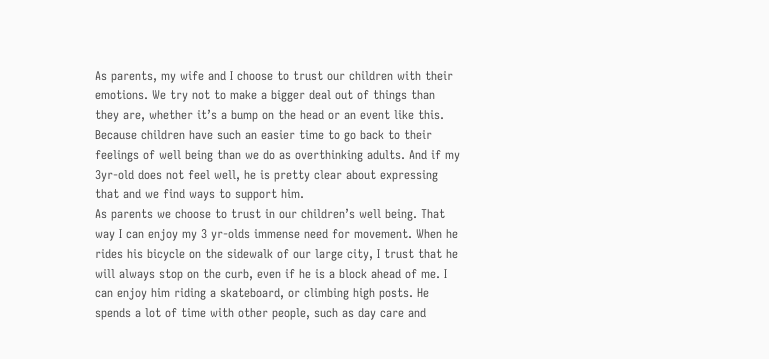As parents, my wife and I choose to trust our children with their emotions. We try not to make a bigger deal out of things than they are, whether it’s a bump on the head or an event like this. Because children have such an easier time to go back to their feelings of well being than we do as overthinking adults. And if my 3yr-old does not feel well, he is pretty clear about expressing that and we find ways to support him.
As parents we choose to trust in our children’s well being. That way I can enjoy my 3 yr-olds immense need for movement. When he rides his bicycle on the sidewalk of our large city, I trust that he will always stop on the curb, even if he is a block ahead of me. I can enjoy him riding a skateboard, or climbing high posts. He spends a lot of time with other people, such as day care and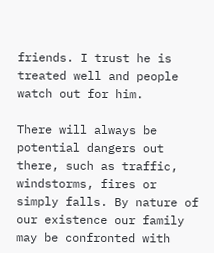friends. I trust he is treated well and people watch out for him.

There will always be potential dangers out there, such as traffic, windstorms, fires or simply falls. By nature of our existence our family may be confronted with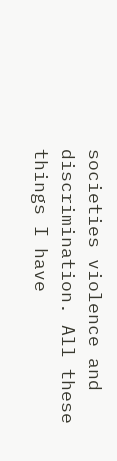societies violence and discrimination. All these things I have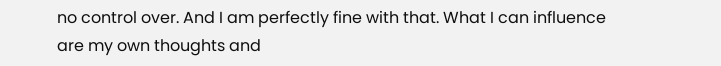no control over. And I am perfectly fine with that. What I can influence are my own thoughts and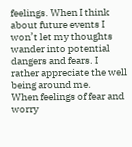feelings. When I think about future events I won’t let my thoughts wander into potential dangers and fears. I rather appreciate the well being around me.
When feelings of fear and worry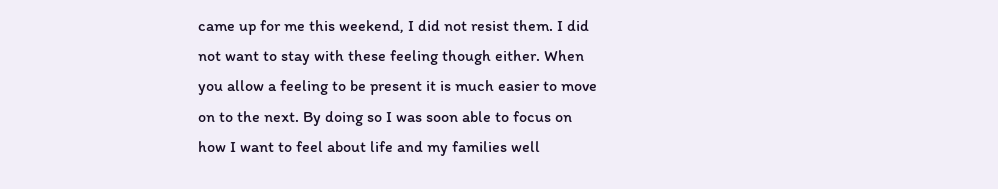came up for me this weekend, I did not resist them. I did not want to stay with these feeling though either. When you allow a feeling to be present it is much easier to move on to the next. By doing so I was soon able to focus on how I want to feel about life and my families well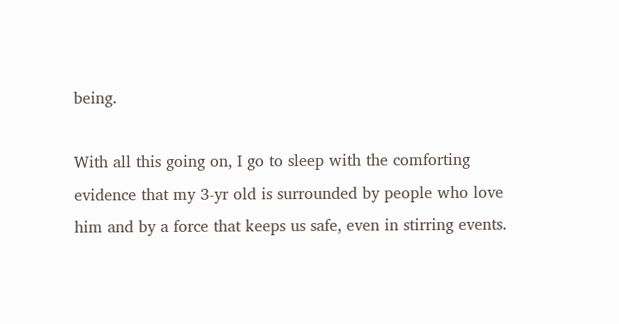being.

With all this going on, I go to sleep with the comforting evidence that my 3-yr old is surrounded by people who love him and by a force that keeps us safe, even in stirring events.